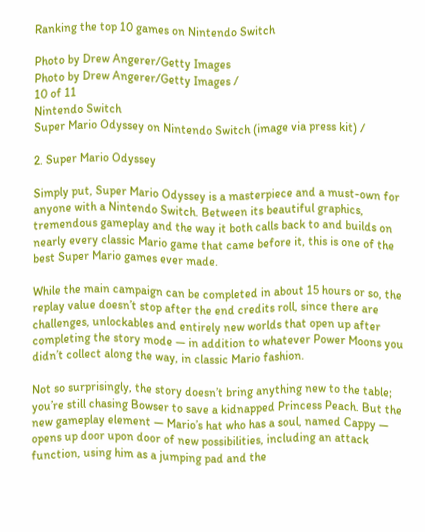Ranking the top 10 games on Nintendo Switch

Photo by Drew Angerer/Getty Images
Photo by Drew Angerer/Getty Images /
10 of 11
Nintendo Switch
Super Mario Odyssey on Nintendo Switch (image via press kit) /

2. Super Mario Odyssey

Simply put, Super Mario Odyssey is a masterpiece and a must-own for anyone with a Nintendo Switch. Between its beautiful graphics, tremendous gameplay and the way it both calls back to and builds on nearly every classic Mario game that came before it, this is one of the best Super Mario games ever made.

While the main campaign can be completed in about 15 hours or so, the replay value doesn’t stop after the end credits roll, since there are challenges, unlockables and entirely new worlds that open up after completing the story mode — in addition to whatever Power Moons you didn’t collect along the way, in classic Mario fashion.

Not so surprisingly, the story doesn’t bring anything new to the table; you’re still chasing Bowser to save a kidnapped Princess Peach. But the new gameplay element — Mario’s hat who has a soul, named Cappy — opens up door upon door of new possibilities, including an attack function, using him as a jumping pad and the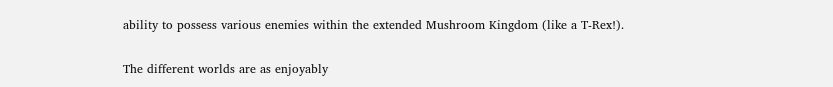ability to possess various enemies within the extended Mushroom Kingdom (like a T-Rex!).

The different worlds are as enjoyably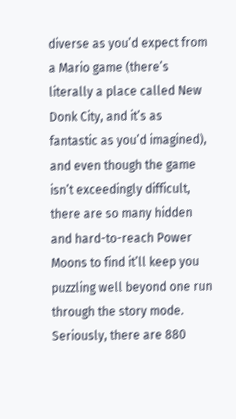diverse as you’d expect from a Mario game (there’s literally a place called New Donk City, and it’s as fantastic as you’d imagined), and even though the game isn’t exceedingly difficult, there are so many hidden and hard-to-reach Power Moons to find it’ll keep you puzzling well beyond one run through the story mode. Seriously, there are 880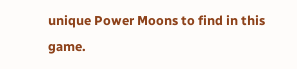unique Power Moons to find in this game.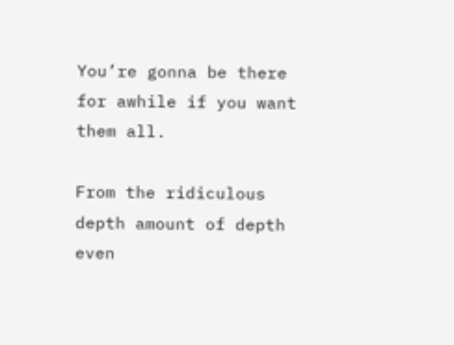You’re gonna be there for awhile if you want them all.

From the ridiculous depth amount of depth even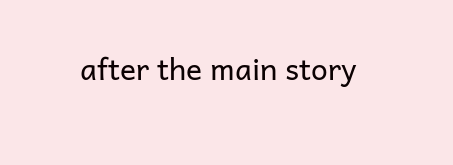after the main story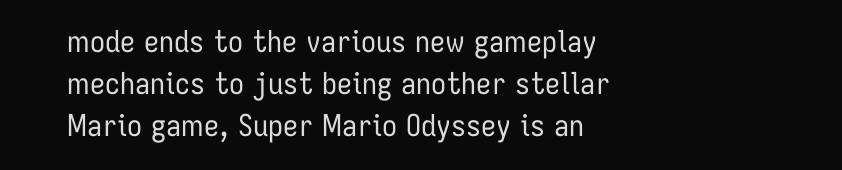mode ends to the various new gameplay mechanics to just being another stellar Mario game, Super Mario Odyssey is an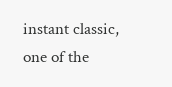instant classic, one of the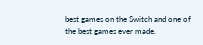best games on the Switch and one of the best games ever made.